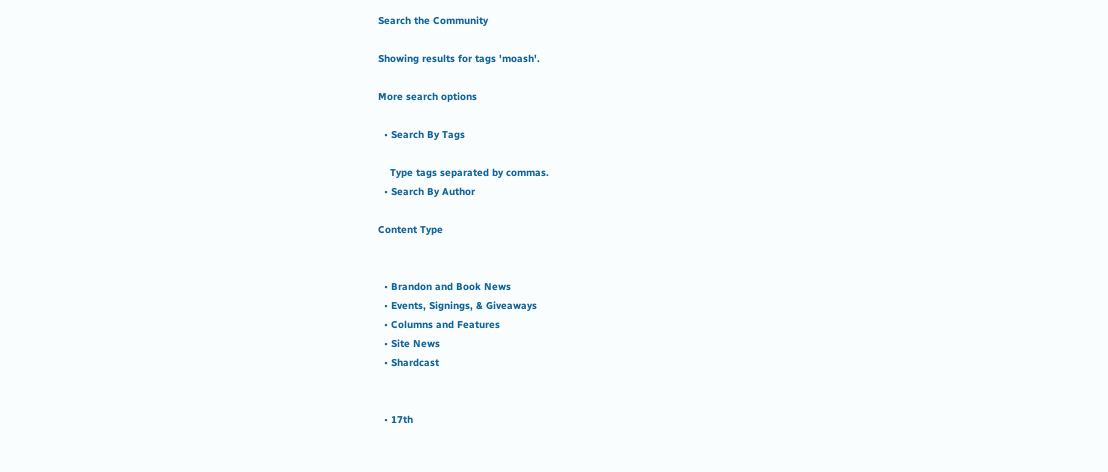Search the Community

Showing results for tags 'moash'.

More search options

  • Search By Tags

    Type tags separated by commas.
  • Search By Author

Content Type


  • Brandon and Book News
  • Events, Signings, & Giveaways
  • Columns and Features
  • Site News
  • Shardcast


  • 17th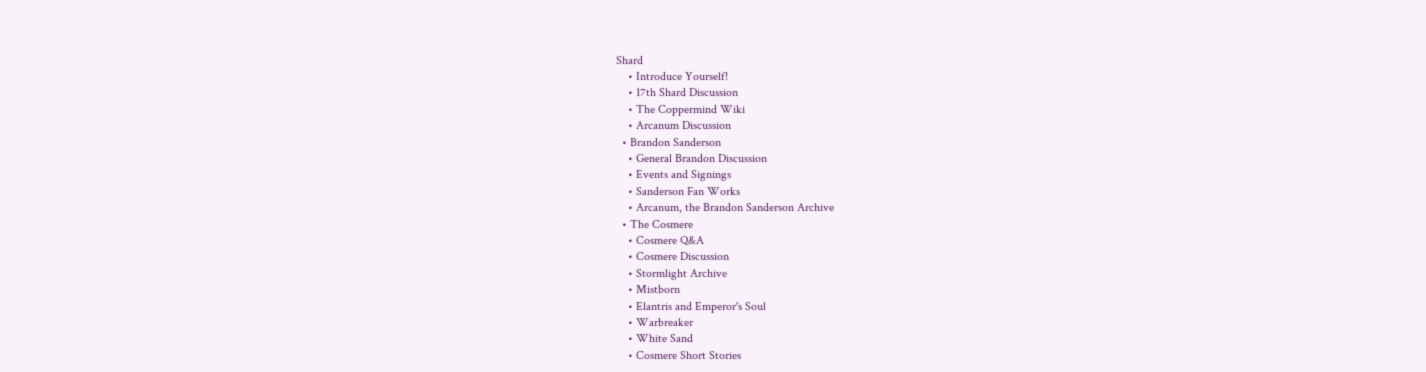Shard
    • Introduce Yourself!
    • 17th Shard Discussion
    • The Coppermind Wiki
    • Arcanum Discussion
  • Brandon Sanderson
    • General Brandon Discussion
    • Events and Signings
    • Sanderson Fan Works
    • Arcanum, the Brandon Sanderson Archive
  • The Cosmere
    • Cosmere Q&A
    • Cosmere Discussion
    • Stormlight Archive
    • Mistborn
    • Elantris and Emperor's Soul
    • Warbreaker
    • White Sand
    • Cosmere Short Stories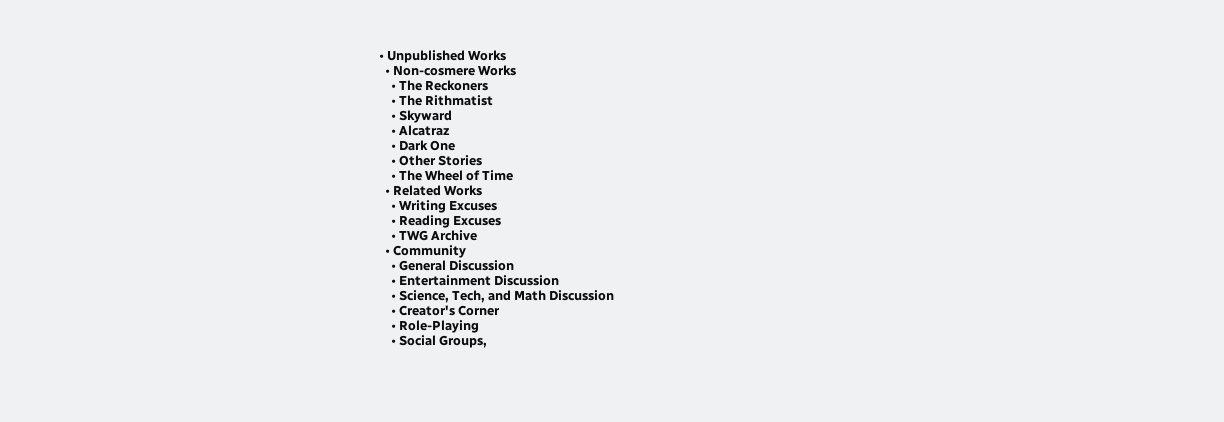• Unpublished Works
  • Non-cosmere Works
    • The Reckoners
    • The Rithmatist
    • Skyward
    • Alcatraz
    • Dark One
    • Other Stories
    • The Wheel of Time
  • Related Works
    • Writing Excuses
    • Reading Excuses
    • TWG Archive
  • Community
    • General Discussion
    • Entertainment Discussion
    • Science, Tech, and Math Discussion
    • Creator's Corner
    • Role-Playing
    • Social Groups,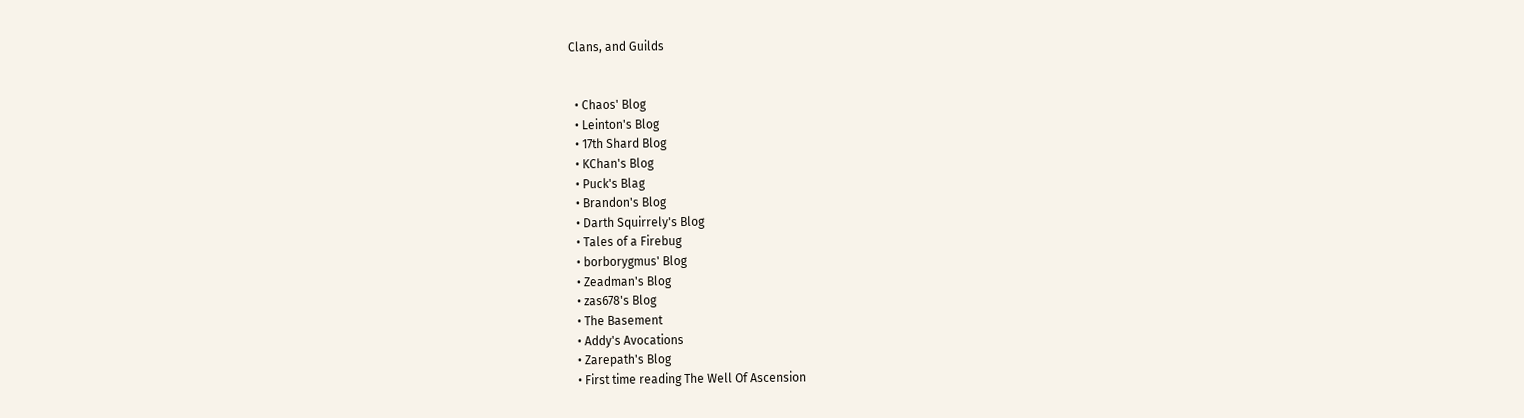Clans, and Guilds


  • Chaos' Blog
  • Leinton's Blog
  • 17th Shard Blog
  • KChan's Blog
  • Puck's Blag
  • Brandon's Blog
  • Darth Squirrely's Blog
  • Tales of a Firebug
  • borborygmus' Blog
  • Zeadman's Blog
  • zas678's Blog
  • The Basement
  • Addy's Avocations
  • Zarepath's Blog
  • First time reading The Well Of Ascension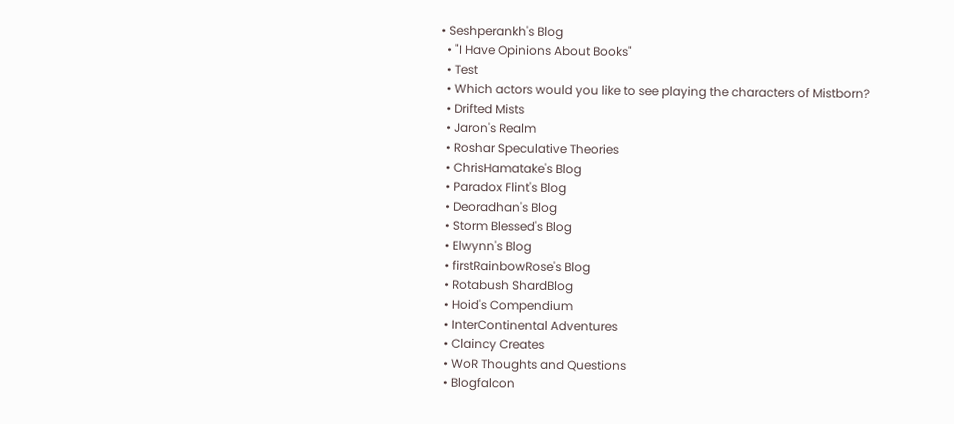• Seshperankh's Blog
  • "I Have Opinions About Books"
  • Test
  • Which actors would you like to see playing the characters of Mistborn?
  • Drifted Mists
  • Jaron's Realm
  • Roshar Speculative Theories
  • ChrisHamatake's Blog
  • Paradox Flint's Blog
  • Deoradhan's Blog
  • Storm Blessed's Blog
  • Elwynn's Blog
  • firstRainbowRose's Blog
  • Rotabush ShardBlog
  • Hoid's Compendium
  • InterContinental Adventures
  • Claincy Creates
  • WoR Thoughts and Questions
  • Blogfalcon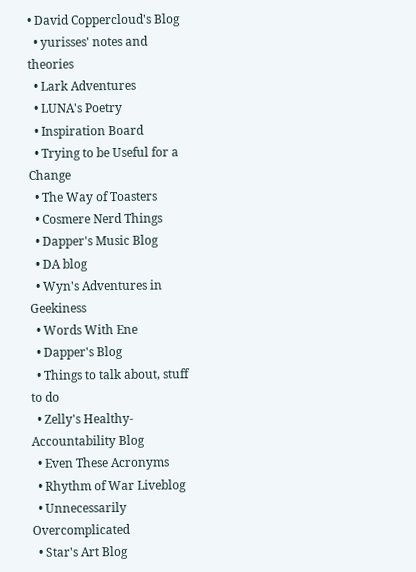• David Coppercloud's Blog
  • yurisses' notes and theories
  • Lark Adventures
  • LUNA's Poetry
  • Inspiration Board
  • Trying to be Useful for a Change
  • The Way of Toasters
  • Cosmere Nerd Things
  • Dapper's Music Blog
  • DA blog
  • Wyn's Adventures in Geekiness
  • Words With Ene
  • Dapper's Blog
  • Things to talk about, stuff to do
  • Zelly's Healthy-Accountability Blog
  • Even These Acronyms
  • Rhythm of War Liveblog
  • Unnecessarily Overcomplicated
  • Star's Art Blog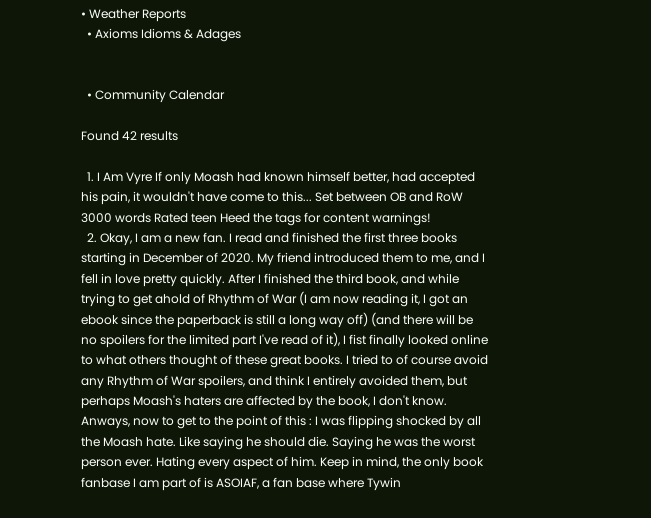• Weather Reports
  • Axioms Idioms & Adages


  • Community Calendar

Found 42 results

  1. I Am Vyre If only Moash had known himself better, had accepted his pain, it wouldn't have come to this... Set between OB and RoW 3000 words Rated teen Heed the tags for content warnings!
  2. Okay, I am a new fan. I read and finished the first three books starting in December of 2020. My friend introduced them to me, and I fell in love pretty quickly. After I finished the third book, and while trying to get ahold of Rhythm of War (I am now reading it, I got an ebook since the paperback is still a long way off) (and there will be no spoilers for the limited part I've read of it), I fist finally looked online to what others thought of these great books. I tried to of course avoid any Rhythm of War spoilers, and think I entirely avoided them, but perhaps Moash's haters are affected by the book, I don't know. Anways, now to get to the point of this : I was flipping shocked by all the Moash hate. Like saying he should die. Saying he was the worst person ever. Hating every aspect of him. Keep in mind, the only book fanbase I am part of is ASOIAF, a fan base where Tywin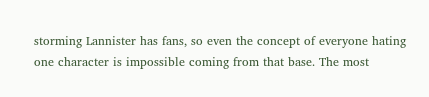storming Lannister has fans, so even the concept of everyone hating one character is impossible coming from that base. The most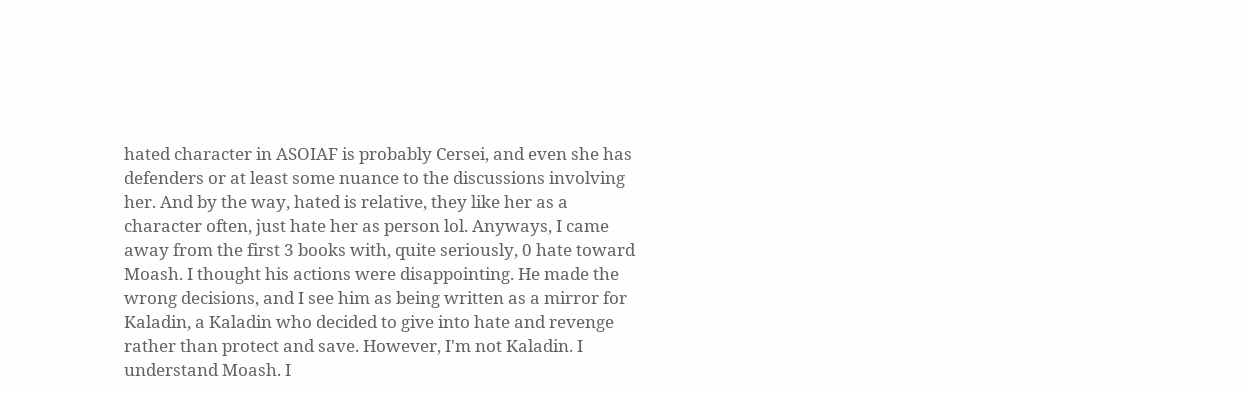hated character in ASOIAF is probably Cersei, and even she has defenders or at least some nuance to the discussions involving her. And by the way, hated is relative, they like her as a character often, just hate her as person lol. Anyways, I came away from the first 3 books with, quite seriously, 0 hate toward Moash. I thought his actions were disappointing. He made the wrong decisions, and I see him as being written as a mirror for Kaladin, a Kaladin who decided to give into hate and revenge rather than protect and save. However, I'm not Kaladin. I understand Moash. I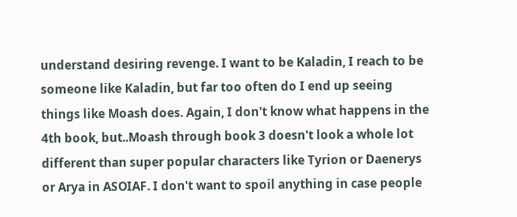understand desiring revenge. I want to be Kaladin, I reach to be someone like Kaladin, but far too often do I end up seeing things like Moash does. Again, I don't know what happens in the 4th book, but..Moash through book 3 doesn't look a whole lot different than super popular characters like Tyrion or Daenerys or Arya in ASOIAF. I don't want to spoil anything in case people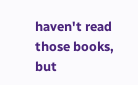haven't read those books, but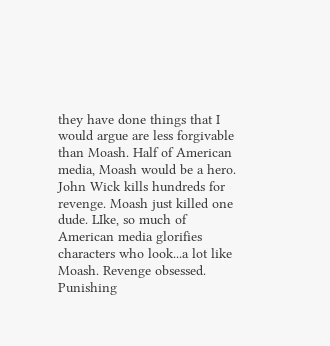they have done things that I would argue are less forgivable than Moash. Half of American media, Moash would be a hero. John Wick kills hundreds for revenge. Moash just killed one dude. LIke, so much of American media glorifies characters who look...a lot like Moash. Revenge obsessed. Punishing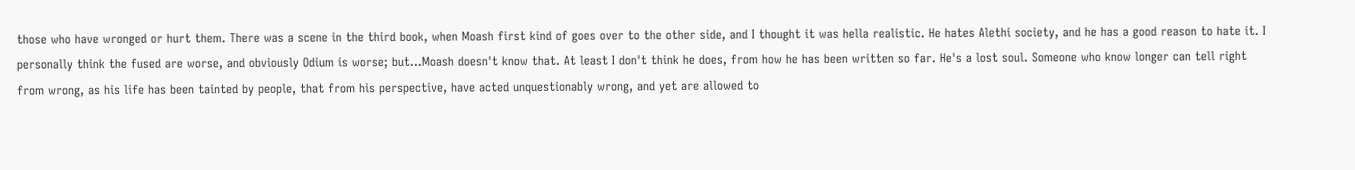those who have wronged or hurt them. There was a scene in the third book, when Moash first kind of goes over to the other side, and I thought it was hella realistic. He hates Alethi society, and he has a good reason to hate it. I personally think the fused are worse, and obviously Odium is worse; but...Moash doesn't know that. At least I don't think he does, from how he has been written so far. He's a lost soul. Someone who know longer can tell right from wrong, as his life has been tainted by people, that from his perspective, have acted unquestionably wrong, and yet are allowed to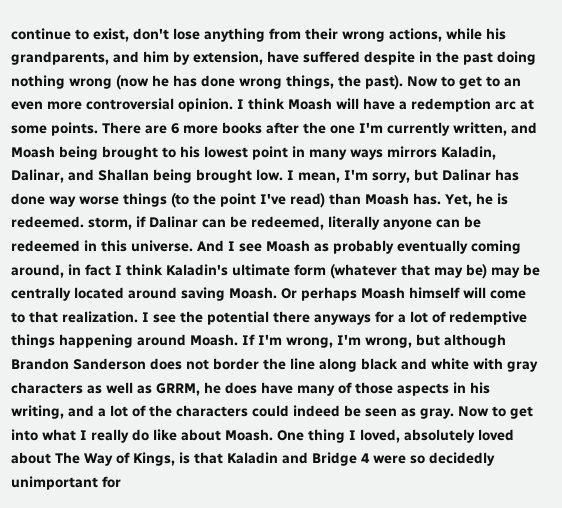continue to exist, don't lose anything from their wrong actions, while his grandparents, and him by extension, have suffered despite in the past doing nothing wrong (now he has done wrong things, the past). Now to get to an even more controversial opinion. I think Moash will have a redemption arc at some points. There are 6 more books after the one I'm currently written, and Moash being brought to his lowest point in many ways mirrors Kaladin, Dalinar, and Shallan being brought low. I mean, I'm sorry, but Dalinar has done way worse things (to the point I've read) than Moash has. Yet, he is redeemed. storm, if Dalinar can be redeemed, literally anyone can be redeemed in this universe. And I see Moash as probably eventually coming around, in fact I think Kaladin's ultimate form (whatever that may be) may be centrally located around saving Moash. Or perhaps Moash himself will come to that realization. I see the potential there anyways for a lot of redemptive things happening around Moash. If I'm wrong, I'm wrong, but although Brandon Sanderson does not border the line along black and white with gray characters as well as GRRM, he does have many of those aspects in his writing, and a lot of the characters could indeed be seen as gray. Now to get into what I really do like about Moash. One thing I loved, absolutely loved about The Way of Kings, is that Kaladin and Bridge 4 were so decidedly unimportant for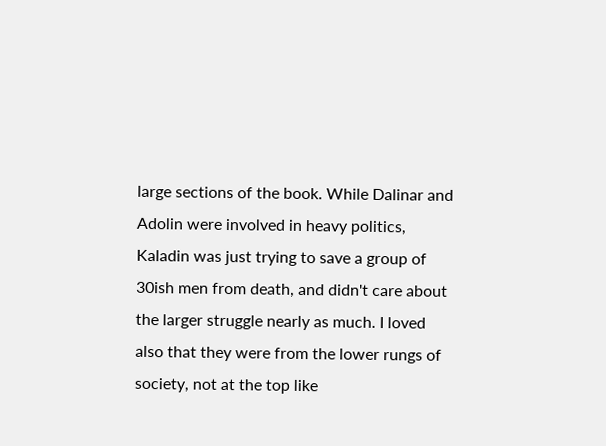large sections of the book. While Dalinar and Adolin were involved in heavy politics, Kaladin was just trying to save a group of 30ish men from death, and didn't care about the larger struggle nearly as much. I loved also that they were from the lower rungs of society, not at the top like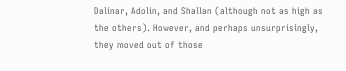Dalinar, Adolin, and Shallan (although not as high as the others). However, and perhaps unsurprisingly, they moved out of those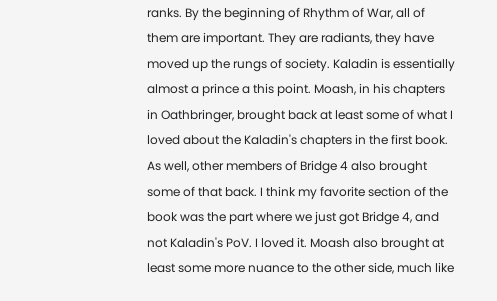ranks. By the beginning of Rhythm of War, all of them are important. They are radiants, they have moved up the rungs of society. Kaladin is essentially almost a prince a this point. Moash, in his chapters in Oathbringer, brought back at least some of what I loved about the Kaladin's chapters in the first book. As well, other members of Bridge 4 also brought some of that back. I think my favorite section of the book was the part where we just got Bridge 4, and not Kaladin's PoV. I loved it. Moash also brought at least some more nuance to the other side, much like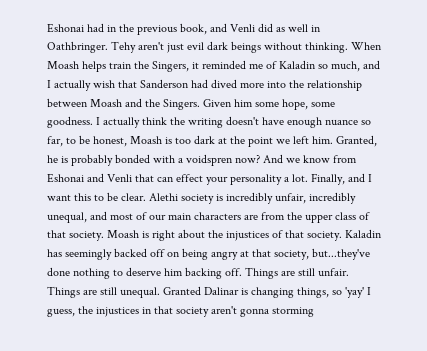Eshonai had in the previous book, and Venli did as well in Oathbringer. Tehy aren't just evil dark beings without thinking. When Moash helps train the Singers, it reminded me of Kaladin so much, and I actually wish that Sanderson had dived more into the relationship between Moash and the Singers. Given him some hope, some goodness. I actually think the writing doesn't have enough nuance so far, to be honest, Moash is too dark at the point we left him. Granted, he is probably bonded with a voidspren now? And we know from Eshonai and Venli that can effect your personality a lot. Finally, and I want this to be clear. Alethi society is incredibly unfair, incredibly unequal, and most of our main characters are from the upper class of that society. Moash is right about the injustices of that society. Kaladin has seemingly backed off on being angry at that society, but...they've done nothing to deserve him backing off. Things are still unfair. Things are still unequal. Granted Dalinar is changing things, so 'yay' I guess, the injustices in that society aren't gonna storming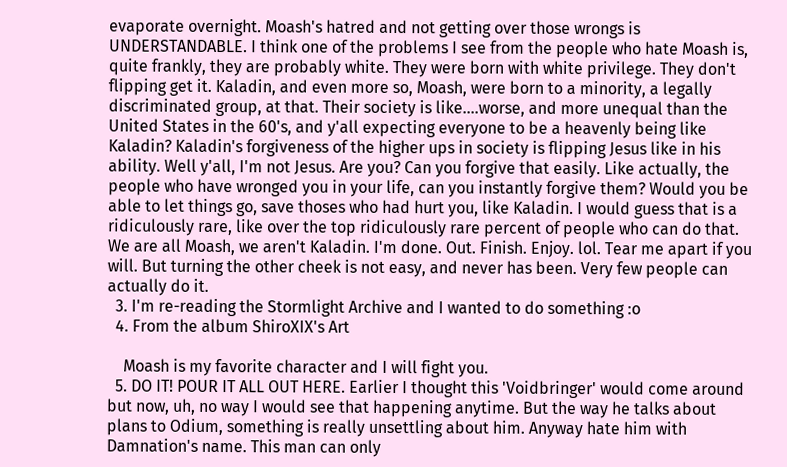evaporate overnight. Moash's hatred and not getting over those wrongs is UNDERSTANDABLE. I think one of the problems I see from the people who hate Moash is, quite frankly, they are probably white. They were born with white privilege. They don't flipping get it. Kaladin, and even more so, Moash, were born to a minority, a legally discriminated group, at that. Their society is like....worse, and more unequal than the United States in the 60's, and y'all expecting everyone to be a heavenly being like Kaladin? Kaladin's forgiveness of the higher ups in society is flipping Jesus like in his ability. Well y'all, I'm not Jesus. Are you? Can you forgive that easily. Like actually, the people who have wronged you in your life, can you instantly forgive them? Would you be able to let things go, save thoses who had hurt you, like Kaladin. I would guess that is a ridiculously rare, like over the top ridiculously rare percent of people who can do that. We are all Moash, we aren't Kaladin. I'm done. Out. Finish. Enjoy. lol. Tear me apart if you will. But turning the other cheek is not easy, and never has been. Very few people can actually do it.
  3. I'm re-reading the Stormlight Archive and I wanted to do something :o
  4. From the album ShiroXIX's Art

    Moash is my favorite character and I will fight you.
  5. DO IT! POUR IT ALL OUT HERE. Earlier I thought this 'Voidbringer' would come around but now, uh, no way I would see that happening anytime. But the way he talks about plans to Odium, something is really unsettling about him. Anyway hate him with Damnation's name. This man can only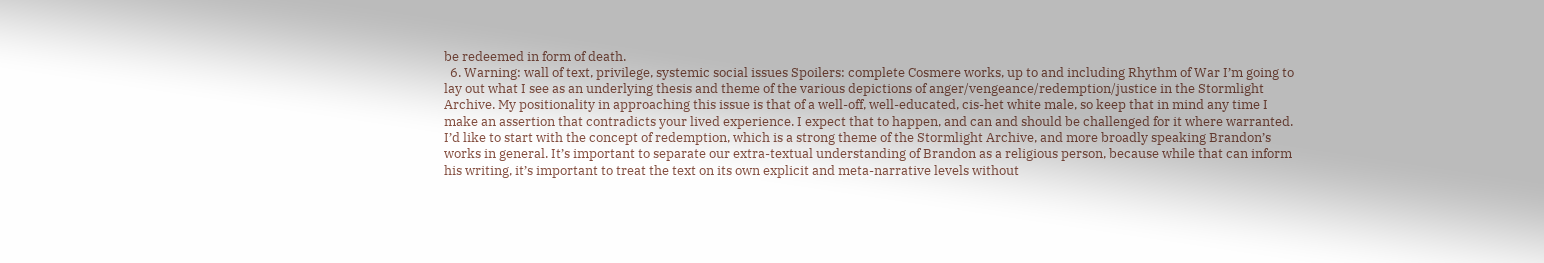be redeemed in form of death.
  6. Warning: wall of text, privilege, systemic social issues Spoilers: complete Cosmere works, up to and including Rhythm of War I’m going to lay out what I see as an underlying thesis and theme of the various depictions of anger/vengeance/redemption/justice in the Stormlight Archive. My positionality in approaching this issue is that of a well-off, well-educated, cis-het white male, so keep that in mind any time I make an assertion that contradicts your lived experience. I expect that to happen, and can and should be challenged for it where warranted. I’d like to start with the concept of redemption, which is a strong theme of the Stormlight Archive, and more broadly speaking Brandon’s works in general. It’s important to separate our extra-textual understanding of Brandon as a religious person, because while that can inform his writing, it’s important to treat the text on its own explicit and meta-narrative levels without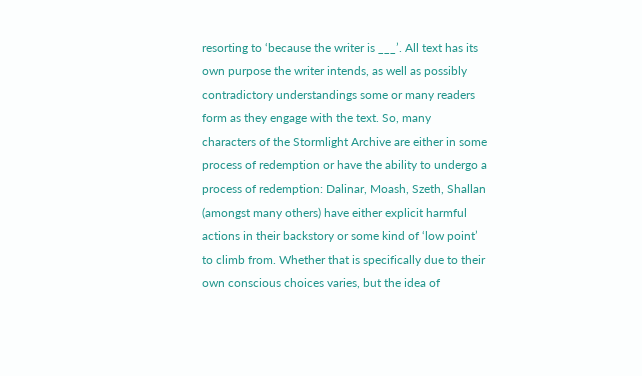resorting to ‘because the writer is ___’. All text has its own purpose the writer intends, as well as possibly contradictory understandings some or many readers form as they engage with the text. So, many characters of the Stormlight Archive are either in some process of redemption or have the ability to undergo a process of redemption: Dalinar, Moash, Szeth, Shallan (amongst many others) have either explicit harmful actions in their backstory or some kind of ‘low point’ to climb from. Whether that is specifically due to their own conscious choices varies, but the idea of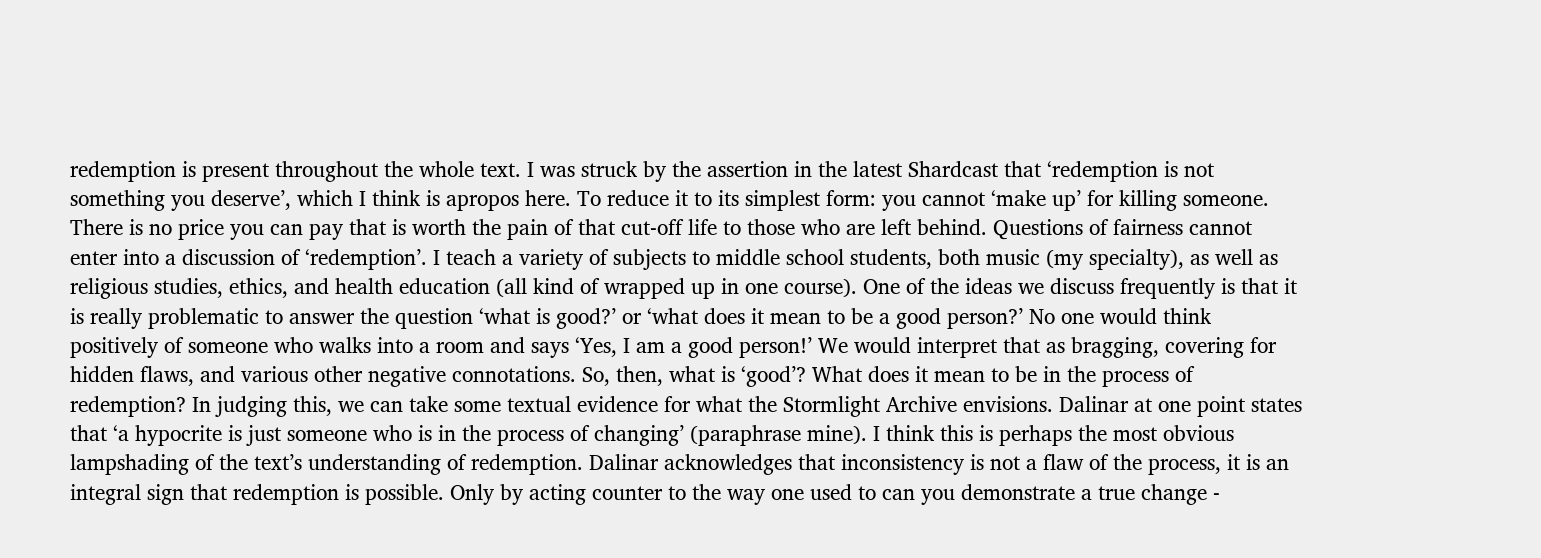redemption is present throughout the whole text. I was struck by the assertion in the latest Shardcast that ‘redemption is not something you deserve’, which I think is apropos here. To reduce it to its simplest form: you cannot ‘make up’ for killing someone. There is no price you can pay that is worth the pain of that cut-off life to those who are left behind. Questions of fairness cannot enter into a discussion of ‘redemption’. I teach a variety of subjects to middle school students, both music (my specialty), as well as religious studies, ethics, and health education (all kind of wrapped up in one course). One of the ideas we discuss frequently is that it is really problematic to answer the question ‘what is good?’ or ‘what does it mean to be a good person?’ No one would think positively of someone who walks into a room and says ‘Yes, I am a good person!’ We would interpret that as bragging, covering for hidden flaws, and various other negative connotations. So, then, what is ‘good’? What does it mean to be in the process of redemption? In judging this, we can take some textual evidence for what the Stormlight Archive envisions. Dalinar at one point states that ‘a hypocrite is just someone who is in the process of changing’ (paraphrase mine). I think this is perhaps the most obvious lampshading of the text’s understanding of redemption. Dalinar acknowledges that inconsistency is not a flaw of the process, it is an integral sign that redemption is possible. Only by acting counter to the way one used to can you demonstrate a true change -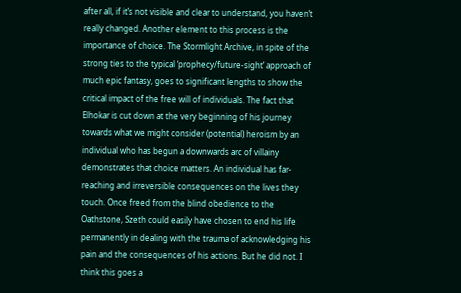after all, if it’s not visible and clear to understand, you haven’t really changed. Another element to this process is the importance of choice. The Stormlight Archive, in spite of the strong ties to the typical ‘prophecy/future-sight’ approach of much epic fantasy, goes to significant lengths to show the critical impact of the free will of individuals. The fact that Elhokar is cut down at the very beginning of his journey towards what we might consider (potential) heroism by an individual who has begun a downwards arc of villainy demonstrates that choice matters. An individual has far-reaching and irreversible consequences on the lives they touch. Once freed from the blind obedience to the Oathstone, Szeth could easily have chosen to end his life permanently in dealing with the trauma of acknowledging his pain and the consequences of his actions. But he did not. I think this goes a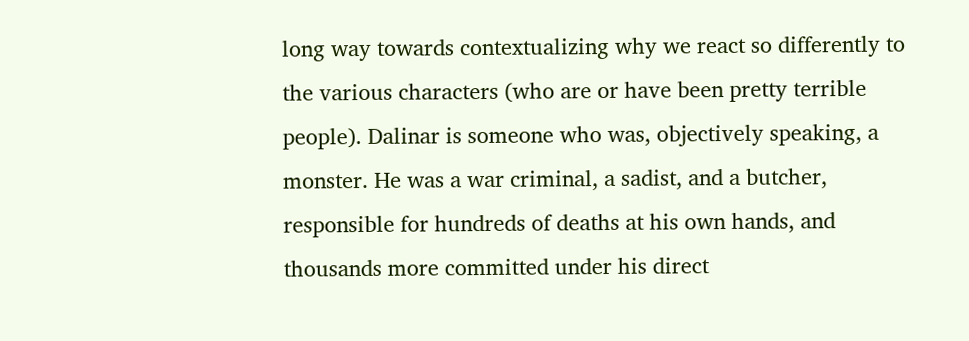long way towards contextualizing why we react so differently to the various characters (who are or have been pretty terrible people). Dalinar is someone who was, objectively speaking, a monster. He was a war criminal, a sadist, and a butcher, responsible for hundreds of deaths at his own hands, and thousands more committed under his direct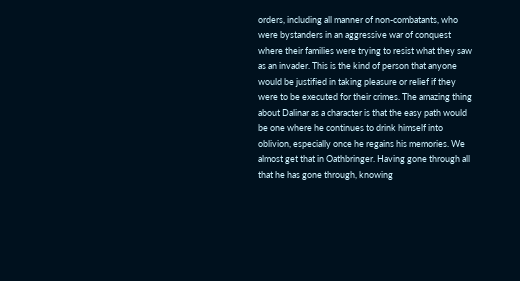orders, including all manner of non-combatants, who were bystanders in an aggressive war of conquest where their families were trying to resist what they saw as an invader. This is the kind of person that anyone would be justified in taking pleasure or relief if they were to be executed for their crimes. The amazing thing about Dalinar as a character is that the easy path would be one where he continues to drink himself into oblivion, especially once he regains his memories. We almost get that in Oathbringer. Having gone through all that he has gone through, knowing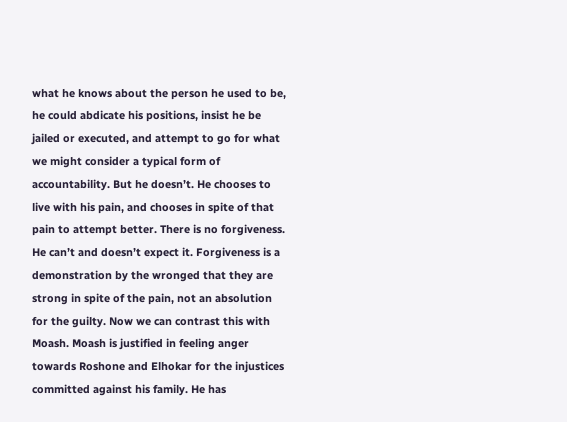what he knows about the person he used to be, he could abdicate his positions, insist he be jailed or executed, and attempt to go for what we might consider a typical form of accountability. But he doesn’t. He chooses to live with his pain, and chooses in spite of that pain to attempt better. There is no forgiveness. He can’t and doesn’t expect it. Forgiveness is a demonstration by the wronged that they are strong in spite of the pain, not an absolution for the guilty. Now we can contrast this with Moash. Moash is justified in feeling anger towards Roshone and Elhokar for the injustices committed against his family. He has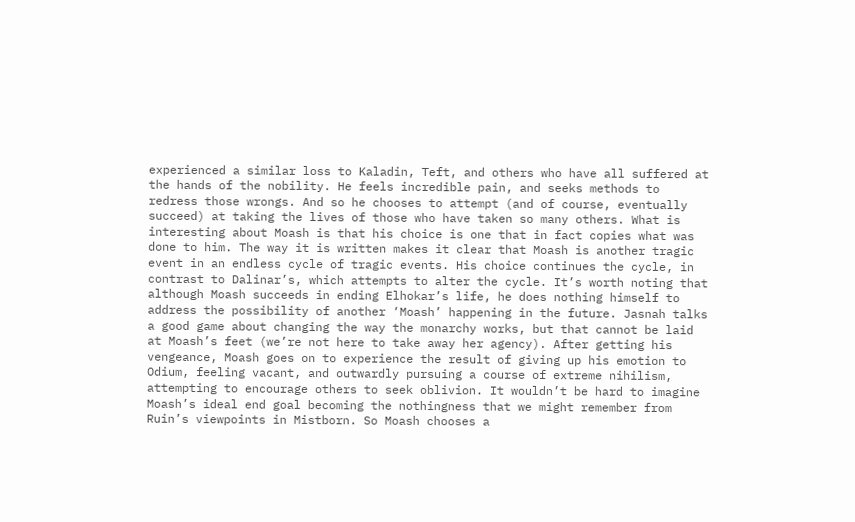experienced a similar loss to Kaladin, Teft, and others who have all suffered at the hands of the nobility. He feels incredible pain, and seeks methods to redress those wrongs. And so he chooses to attempt (and of course, eventually succeed) at taking the lives of those who have taken so many others. What is interesting about Moash is that his choice is one that in fact copies what was done to him. The way it is written makes it clear that Moash is another tragic event in an endless cycle of tragic events. His choice continues the cycle, in contrast to Dalinar’s, which attempts to alter the cycle. It’s worth noting that although Moash succeeds in ending Elhokar’s life, he does nothing himself to address the possibility of another ‘Moash’ happening in the future. Jasnah talks a good game about changing the way the monarchy works, but that cannot be laid at Moash’s feet (we’re not here to take away her agency). After getting his vengeance, Moash goes on to experience the result of giving up his emotion to Odium, feeling vacant, and outwardly pursuing a course of extreme nihilism, attempting to encourage others to seek oblivion. It wouldn’t be hard to imagine Moash’s ideal end goal becoming the nothingness that we might remember from Ruin’s viewpoints in Mistborn. So Moash chooses a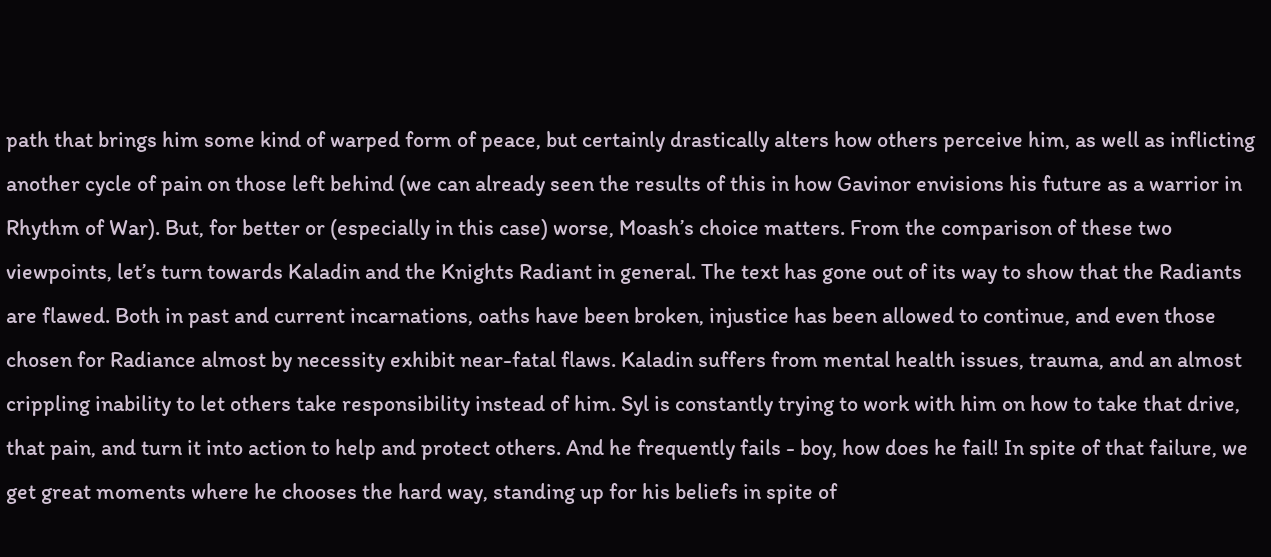path that brings him some kind of warped form of peace, but certainly drastically alters how others perceive him, as well as inflicting another cycle of pain on those left behind (we can already seen the results of this in how Gavinor envisions his future as a warrior in Rhythm of War). But, for better or (especially in this case) worse, Moash’s choice matters. From the comparison of these two viewpoints, let’s turn towards Kaladin and the Knights Radiant in general. The text has gone out of its way to show that the Radiants are flawed. Both in past and current incarnations, oaths have been broken, injustice has been allowed to continue, and even those chosen for Radiance almost by necessity exhibit near-fatal flaws. Kaladin suffers from mental health issues, trauma, and an almost crippling inability to let others take responsibility instead of him. Syl is constantly trying to work with him on how to take that drive, that pain, and turn it into action to help and protect others. And he frequently fails - boy, how does he fail! In spite of that failure, we get great moments where he chooses the hard way, standing up for his beliefs in spite of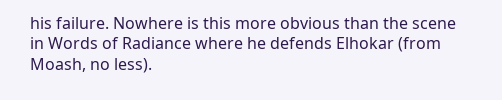his failure. Nowhere is this more obvious than the scene in Words of Radiance where he defends Elhokar (from Moash, no less).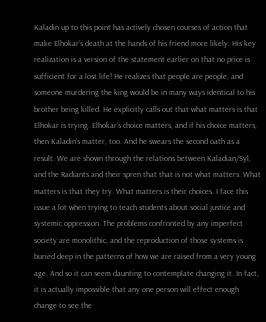Kaladin up to this point has actively chosen courses of action that make Elhokar’s death at the hands of his friend more likely. His key realization is a version of the statement earlier on that no price is sufficient for a lost life! He realizes that people are people, and someone murdering the king would be in many ways identical to his brother being killed. He explicitly calls out that what matters is that Elhokar is trying. Elhokar’s choice matters, and if his choice matters, then Kaladin’s matter, too. And he swears the second oath as a result. We are shown through the relations between Kaladian/Syl, and the Radiants and their spren that that is not what matters. What matters is that they try. What matters is their choices. I face this issue a lot when trying to teach students about social justice and systemic oppression. The problems confronted by any imperfect society are monolithic, and the reproduction of those systems is buried deep in the patterns of how we are raised from a very young age. And so it can seem daunting to contemplate changing it. In fact, it is actually impossible that any one person will effect enough change to see the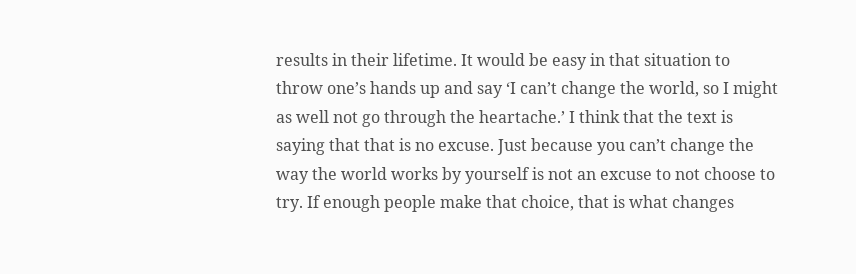results in their lifetime. It would be easy in that situation to throw one’s hands up and say ‘I can’t change the world, so I might as well not go through the heartache.’ I think that the text is saying that that is no excuse. Just because you can’t change the way the world works by yourself is not an excuse to not choose to try. If enough people make that choice, that is what changes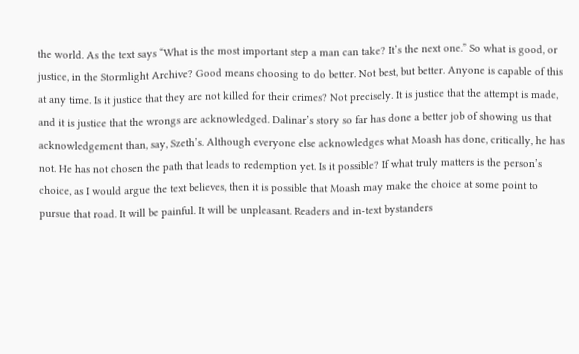the world. As the text says “What is the most important step a man can take? It’s the next one.” So what is good, or justice, in the Stormlight Archive? Good means choosing to do better. Not best, but better. Anyone is capable of this at any time. Is it justice that they are not killed for their crimes? Not precisely. It is justice that the attempt is made, and it is justice that the wrongs are acknowledged. Dalinar’s story so far has done a better job of showing us that acknowledgement than, say, Szeth’s. Although everyone else acknowledges what Moash has done, critically, he has not. He has not chosen the path that leads to redemption yet. Is it possible? If what truly matters is the person’s choice, as I would argue the text believes, then it is possible that Moash may make the choice at some point to pursue that road. It will be painful. It will be unpleasant. Readers and in-text bystanders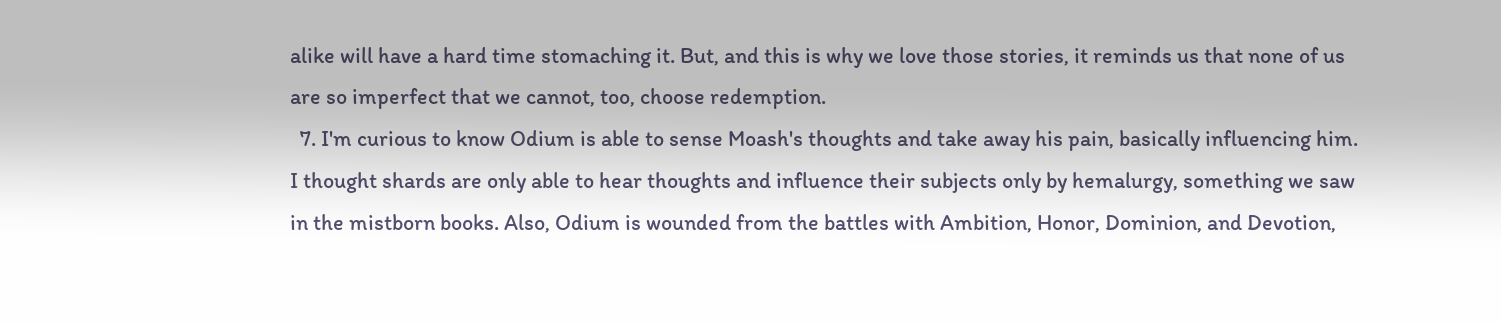alike will have a hard time stomaching it. But, and this is why we love those stories, it reminds us that none of us are so imperfect that we cannot, too, choose redemption.
  7. I'm curious to know Odium is able to sense Moash's thoughts and take away his pain, basically influencing him. I thought shards are only able to hear thoughts and influence their subjects only by hemalurgy, something we saw in the mistborn books. Also, Odium is wounded from the battles with Ambition, Honor, Dominion, and Devotion,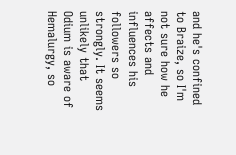and he's confined to Braize, so I'm not sure how he affects and influences his followers so strongly. It seems unlikely that Odium is aware of Hemalurgy, so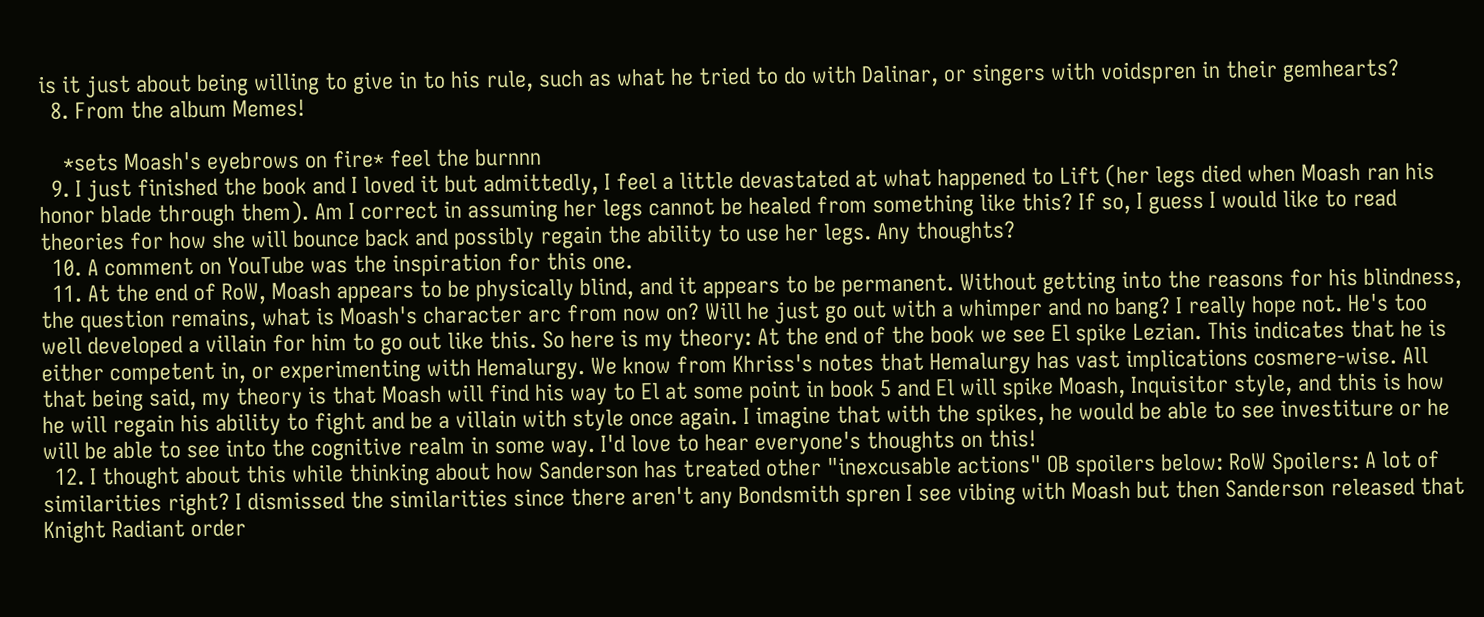is it just about being willing to give in to his rule, such as what he tried to do with Dalinar, or singers with voidspren in their gemhearts?
  8. From the album Memes!

    *sets Moash's eyebrows on fire* feel the burnnn
  9. I just finished the book and I loved it but admittedly, I feel a little devastated at what happened to Lift (her legs died when Moash ran his honor blade through them). Am I correct in assuming her legs cannot be healed from something like this? If so, I guess I would like to read theories for how she will bounce back and possibly regain the ability to use her legs. Any thoughts?
  10. A comment on YouTube was the inspiration for this one.
  11. At the end of RoW, Moash appears to be physically blind, and it appears to be permanent. Without getting into the reasons for his blindness, the question remains, what is Moash's character arc from now on? Will he just go out with a whimper and no bang? I really hope not. He's too well developed a villain for him to go out like this. So here is my theory: At the end of the book we see El spike Lezian. This indicates that he is either competent in, or experimenting with Hemalurgy. We know from Khriss's notes that Hemalurgy has vast implications cosmere-wise. All that being said, my theory is that Moash will find his way to El at some point in book 5 and El will spike Moash, Inquisitor style, and this is how he will regain his ability to fight and be a villain with style once again. I imagine that with the spikes, he would be able to see investiture or he will be able to see into the cognitive realm in some way. I'd love to hear everyone's thoughts on this!
  12. I thought about this while thinking about how Sanderson has treated other "inexcusable actions" OB spoilers below: RoW Spoilers: A lot of similarities right? I dismissed the similarities since there aren't any Bondsmith spren I see vibing with Moash but then Sanderson released that Knight Radiant order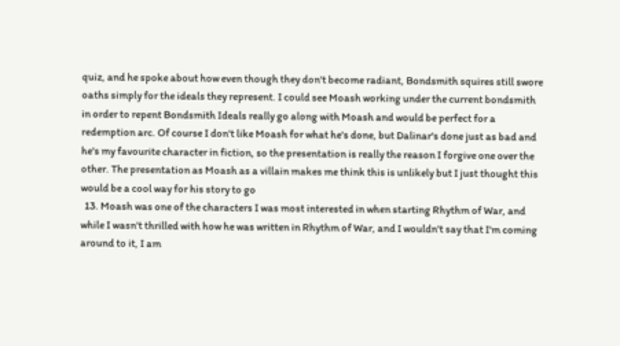quiz, and he spoke about how even though they don't become radiant, Bondsmith squires still swore oaths simply for the ideals they represent. I could see Moash working under the current bondsmith in order to repent Bondsmith Ideals really go along with Moash and would be perfect for a redemption arc. Of course I don't like Moash for what he's done, but Dalinar's done just as bad and he's my favourite character in fiction, so the presentation is really the reason I forgive one over the other. The presentation as Moash as a villain makes me think this is unlikely but I just thought this would be a cool way for his story to go
  13. Moash was one of the characters I was most interested in when starting Rhythm of War, and while I wasn't thrilled with how he was written in Rhythm of War, and I wouldn't say that I'm coming around to it, I am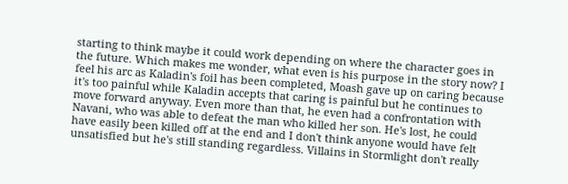starting to think maybe it could work depending on where the character goes in the future. Which makes me wonder, what even is his purpose in the story now? I feel his arc as Kaladin's foil has been completed, Moash gave up on caring because it's too painful while Kaladin accepts that caring is painful but he continues to move forward anyway. Even more than that, he even had a confrontation with Navani, who was able to defeat the man who killed her son. He's lost, he could have easily been killed off at the end and I don't think anyone would have felt unsatisfied but he's still standing regardless. Villains in Stormlight don't really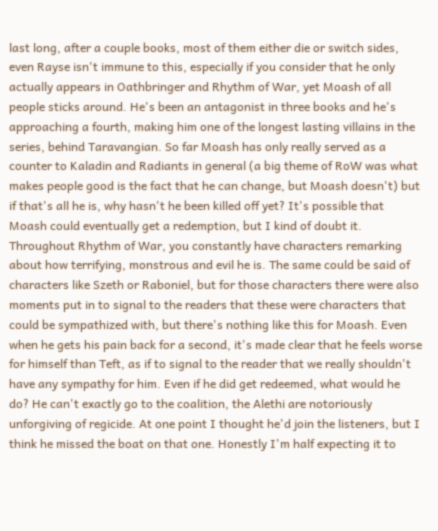last long, after a couple books, most of them either die or switch sides, even Rayse isn't immune to this, especially if you consider that he only actually appears in Oathbringer and Rhythm of War, yet Moash of all people sticks around. He's been an antagonist in three books and he's approaching a fourth, making him one of the longest lasting villains in the series, behind Taravangian. So far Moash has only really served as a counter to Kaladin and Radiants in general (a big theme of RoW was what makes people good is the fact that he can change, but Moash doesn't) but if that's all he is, why hasn't he been killed off yet? It's possible that Moash could eventually get a redemption, but I kind of doubt it. Throughout Rhythm of War, you constantly have characters remarking about how terrifying, monstrous and evil he is. The same could be said of characters like Szeth or Raboniel, but for those characters there were also moments put in to signal to the readers that these were characters that could be sympathized with, but there's nothing like this for Moash. Even when he gets his pain back for a second, it's made clear that he feels worse for himself than Teft, as if to signal to the reader that we really shouldn't have any sympathy for him. Even if he did get redeemed, what would he do? He can't exactly go to the coalition, the Alethi are notoriously unforgiving of regicide. At one point I thought he'd join the listeners, but I think he missed the boat on that one. Honestly I'm half expecting it to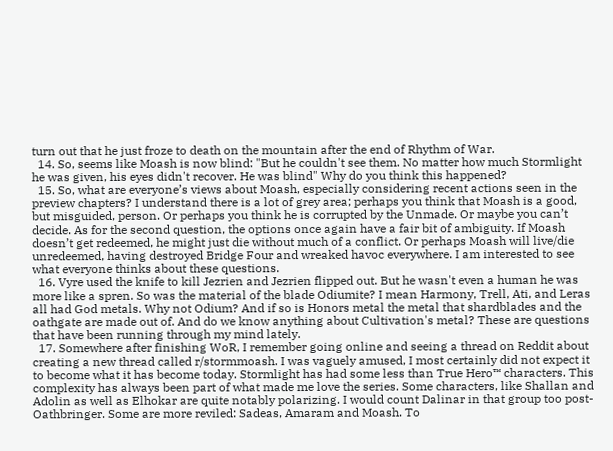turn out that he just froze to death on the mountain after the end of Rhythm of War.
  14. So, seems like Moash is now blind: "But he couldn't see them. No matter how much Stormlight he was given, his eyes didn't recover. He was blind" Why do you think this happened?
  15. So, what are everyone’s views about Moash, especially considering recent actions seen in the preview chapters? I understand there is a lot of grey area; perhaps you think that Moash is a good, but misguided, person. Or perhaps you think he is corrupted by the Unmade. Or maybe you can’t decide. As for the second question, the options once again have a fair bit of ambiguity. If Moash doesn’t get redeemed, he might just die without much of a conflict. Or perhaps Moash will live/die unredeemed, having destroyed Bridge Four and wreaked havoc everywhere. I am interested to see what everyone thinks about these questions.
  16. Vyre used the knife to kill Jezrien and Jezrien flipped out. But he wasn't even a human he was more like a spren. So was the material of the blade Odiumite? I mean Harmony, Trell, Ati, and Leras all had God metals. Why not Odium? And if so is Honors metal the metal that shardblades and the oathgate are made out of. And do we know anything about Cultivation's metal? These are questions that have been running through my mind lately.
  17. Somewhere after finishing WoR, I remember going online and seeing a thread on Reddit about creating a new thread called r/stormmoash. I was vaguely amused, I most certainly did not expect it to become what it has become today. Stormlight has had some less than True Hero™ characters. This complexity has always been part of what made me love the series. Some characters, like Shallan and Adolin as well as Elhokar are quite notably polarizing. I would count Dalinar in that group too post-Oathbringer. Some are more reviled: Sadeas, Amaram and Moash. To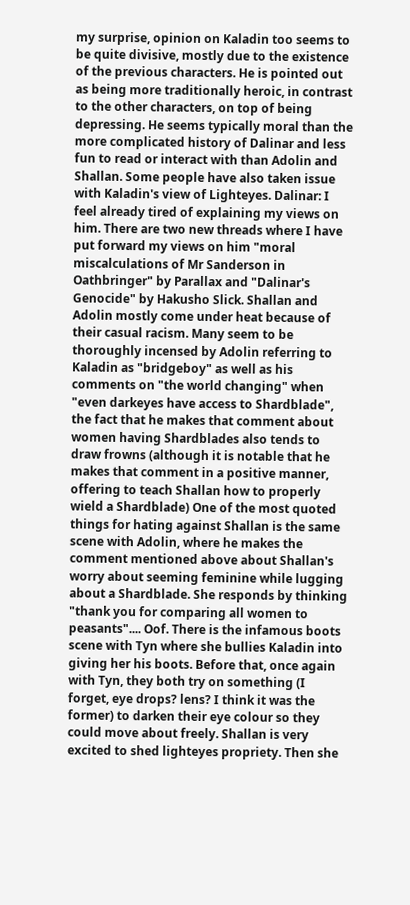my surprise, opinion on Kaladin too seems to be quite divisive, mostly due to the existence of the previous characters. He is pointed out as being more traditionally heroic, in contrast to the other characters, on top of being depressing. He seems typically moral than the more complicated history of Dalinar and less fun to read or interact with than Adolin and Shallan. Some people have also taken issue with Kaladin's view of Lighteyes. Dalinar: I feel already tired of explaining my views on him. There are two new threads where I have put forward my views on him "moral miscalculations of Mr Sanderson in Oathbringer" by Parallax and "Dalinar's Genocide" by Hakusho Slick. Shallan and Adolin mostly come under heat because of their casual racism. Many seem to be thoroughly incensed by Adolin referring to Kaladin as "bridgeboy" as well as his comments on "the world changing" when "even darkeyes have access to Shardblade", the fact that he makes that comment about women having Shardblades also tends to draw frowns (although it is notable that he makes that comment in a positive manner, offering to teach Shallan how to properly wield a Shardblade) One of the most quoted things for hating against Shallan is the same scene with Adolin, where he makes the comment mentioned above about Shallan's worry about seeming feminine while lugging about a Shardblade. She responds by thinking "thank you for comparing all women to peasants".... Oof. There is the infamous boots scene with Tyn where she bullies Kaladin into giving her his boots. Before that, once again with Tyn, they both try on something (I forget, eye drops? lens? I think it was the former) to darken their eye colour so they could move about freely. Shallan is very excited to shed lighteyes propriety. Then she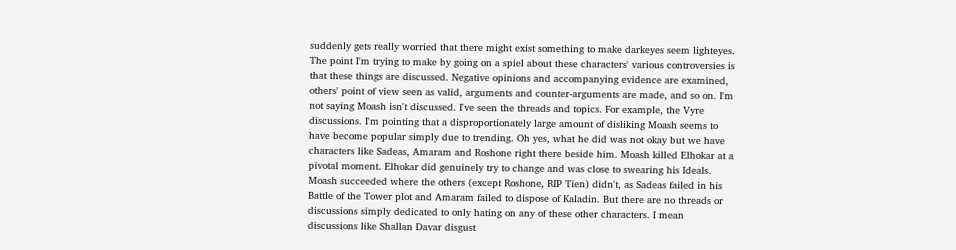suddenly gets really worried that there might exist something to make darkeyes seem lighteyes. The point I'm trying to make by going on a spiel about these characters' various controversies is that these things are discussed. Negative opinions and accompanying evidence are examined, others' point of view seen as valid, arguments and counter-arguments are made, and so on. I'm not saying Moash isn't discussed. I've seen the threads and topics. For example, the Vyre discussions. I'm pointing that a disproportionately large amount of disliking Moash seems to have become popular simply due to trending. Oh yes, what he did was not okay but we have characters like Sadeas, Amaram and Roshone right there beside him. Moash killed Elhokar at a pivotal moment. Elhokar did genuinely try to change and was close to swearing his Ideals. Moash succeeded where the others (except Roshone, RIP Tien) didn't, as Sadeas failed in his Battle of the Tower plot and Amaram failed to dispose of Kaladin. But there are no threads or discussions simply dedicated to only hating on any of these other characters. I mean discussions like Shallan Davar disgust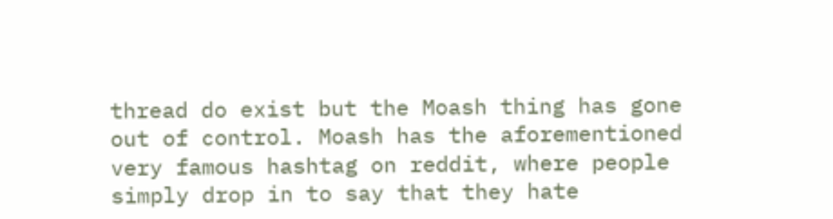thread do exist but the Moash thing has gone out of control. Moash has the aforementioned very famous hashtag on reddit, where people simply drop in to say that they hate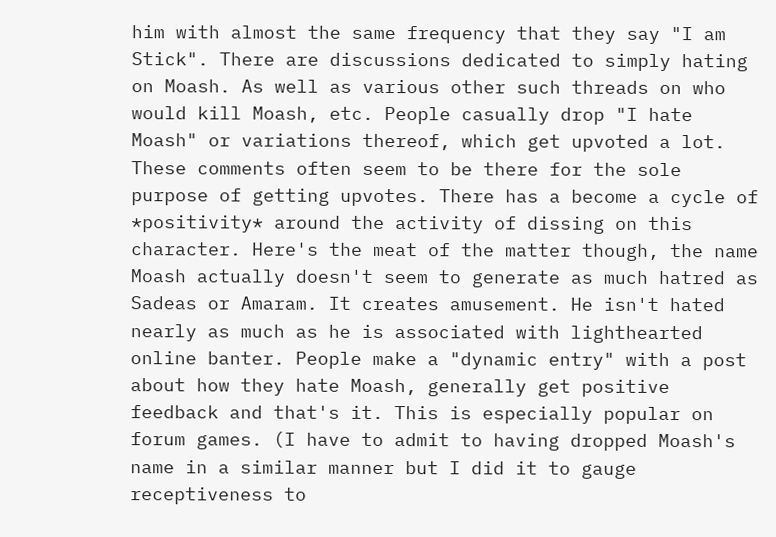him with almost the same frequency that they say "I am Stick". There are discussions dedicated to simply hating on Moash. As well as various other such threads on who would kill Moash, etc. People casually drop "I hate Moash" or variations thereof, which get upvoted a lot. These comments often seem to be there for the sole purpose of getting upvotes. There has a become a cycle of *positivity* around the activity of dissing on this character. Here's the meat of the matter though, the name Moash actually doesn't seem to generate as much hatred as Sadeas or Amaram. It creates amusement. He isn't hated nearly as much as he is associated with lighthearted online banter. People make a "dynamic entry" with a post about how they hate Moash, generally get positive feedback and that's it. This is especially popular on forum games. (I have to admit to having dropped Moash's name in a similar manner but I did it to gauge receptiveness to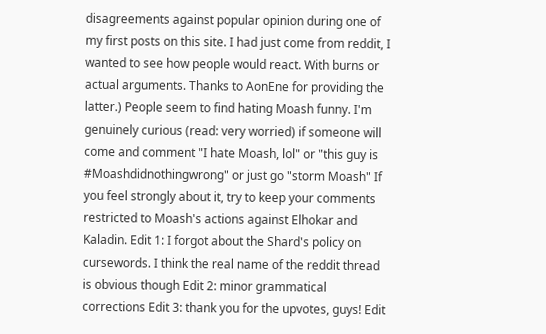disagreements against popular opinion during one of my first posts on this site. I had just come from reddit, I wanted to see how people would react. With burns or actual arguments. Thanks to AonEne for providing the latter.) People seem to find hating Moash funny. I'm genuinely curious (read: very worried) if someone will come and comment "I hate Moash, lol" or "this guy is #Moashdidnothingwrong" or just go "storm Moash" If you feel strongly about it, try to keep your comments restricted to Moash's actions against Elhokar and Kaladin. Edit 1: I forgot about the Shard's policy on cursewords. I think the real name of the reddit thread is obvious though Edit 2: minor grammatical corrections Edit 3: thank you for the upvotes, guys! Edit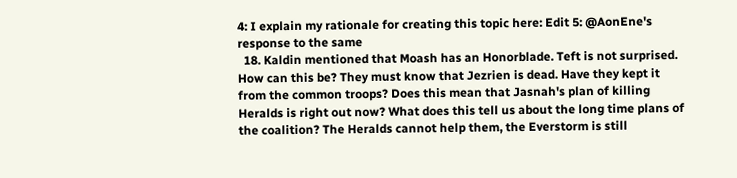4: I explain my rationale for creating this topic here: Edit 5: @AonEne's response to the same
  18. Kaldin mentioned that Moash has an Honorblade. Teft is not surprised. How can this be? They must know that Jezrien is dead. Have they kept it from the common troops? Does this mean that Jasnah's plan of killing Heralds is right out now? What does this tell us about the long time plans of the coalition? The Heralds cannot help them, the Everstorm is still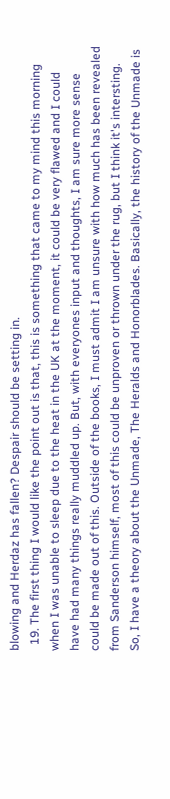blowing and Herdaz has fallen? Despair should be setting in.
  19. The first thing I would like the point out is that, this is something that came to my mind this morning when I was unable to sleep due to the heat in the UK at the moment, it could be very flawed and I could have had many things really muddled up. But, with everyones input and thoughts, I am sure more sense could be made out of this. Outside of the books, I must admit I am unsure with how much has been revealed from Sanderson himself, most of this could be unproven or thrown under the rug, but I think it's intersting. So, I have a theory about the Unmade, The Heralds and Honorblades. Basically, the history of the Unmade is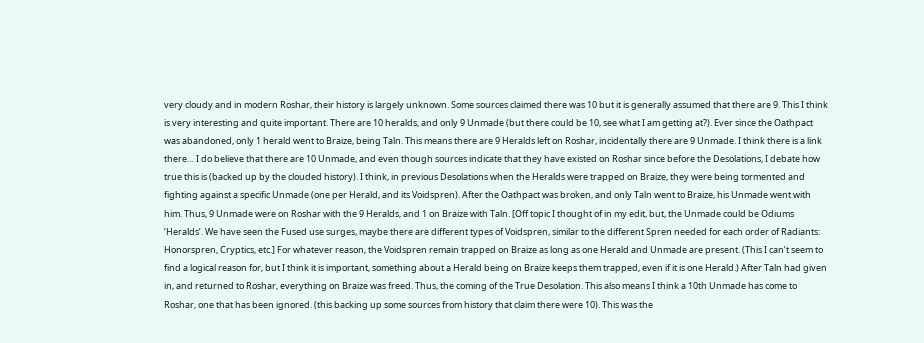very cloudy and in modern Roshar, their history is largely unknown. Some sources claimed there was 10 but it is generally assumed that there are 9. This I think is very interesting and quite important. There are 10 heralds, and only 9 Unmade (but there could be 10, see what I am getting at?). Ever since the Oathpact was abandoned, only 1 herald went to Braize, being Taln. This means there are 9 Heralds left on Roshar, incidentally there are 9 Unmade. I think there is a link there… I do believe that there are 10 Unmade, and even though sources indicate that they have existed on Roshar since before the Desolations, I debate how true this is (backed up by the clouded history). I think, in previous Desolations when the Heralds were trapped on Braize, they were being tormented and fighting against a specific Unmade (one per Herald, and its Voidspren). After the Oathpact was broken, and only Taln went to Braize, his Unmade went with him. Thus, 9 Unmade were on Roshar with the 9 Heralds, and 1 on Braize with Taln. [Off topic I thought of in my edit, but, the Unmade could be Odiums ‘Heralds’. We have seen the Fused use surges, maybe there are different types of Voidspren, similar to the different Spren needed for each order of Radiants: Honorspren, Cryptics, etc.] For whatever reason, the Voidspren remain trapped on Braize as long as one Herald and Unmade are present. (This I can’t seem to find a logical reason for, but I think it is important, something about a Herald being on Braize keeps them trapped, even if it is one Herald.) After Taln had given in, and returned to Roshar, everything on Braize was freed. Thus, the coming of the True Desolation. This also means I think a 10th Unmade has come to Roshar, one that has been ignored. (this backing up some sources from history that claim there were 10). This was the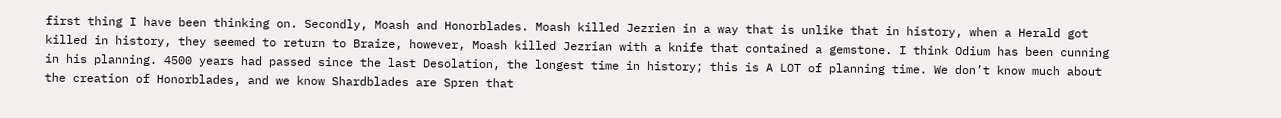first thing I have been thinking on. Secondly, Moash and Honorblades. Moash killed Jezrien in a way that is unlike that in history, when a Herald got killed in history, they seemed to return to Braize, however, Moash killed Jezrian with a knife that contained a gemstone. I think Odium has been cunning in his planning. 4500 years had passed since the last Desolation, the longest time in history; this is A LOT of planning time. We don’t know much about the creation of Honorblades, and we know Shardblades are Spren that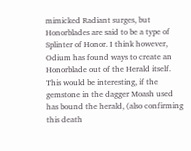mimicked Radiant surges, but Honorblades are said to be a type of Splinter of Honor. I think however, Odium has found ways to create an Honorblade out of the Herald itself. This would be interesting, if the gemstone in the dagger Moash used has bound the herald, (also confirming this death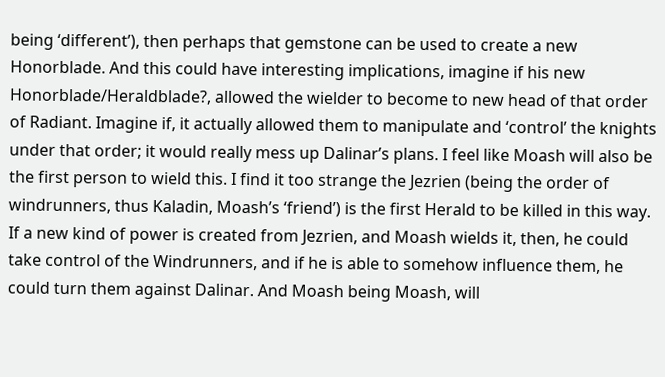being ‘different’), then perhaps that gemstone can be used to create a new Honorblade. And this could have interesting implications, imagine if his new Honorblade/Heraldblade?, allowed the wielder to become to new head of that order of Radiant. Imagine if, it actually allowed them to manipulate and ‘control’ the knights under that order; it would really mess up Dalinar’s plans. I feel like Moash will also be the first person to wield this. I find it too strange the Jezrien (being the order of windrunners, thus Kaladin, Moash’s ‘friend’) is the first Herald to be killed in this way. If a new kind of power is created from Jezrien, and Moash wields it, then, he could take control of the Windrunners, and if he is able to somehow influence them, he could turn them against Dalinar. And Moash being Moash, will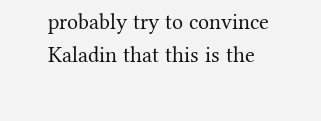probably try to convince Kaladin that this is the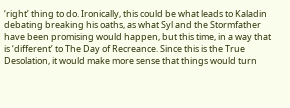‘right’ thing to do. Ironically, this could be what leads to Kaladin debating breaking his oaths, as what Syl and the Stormfather have been promising would happen, but this time, in a way that is ‘different’ to The Day of Recreance. Since this is the True Desolation, it would make more sense that things would turn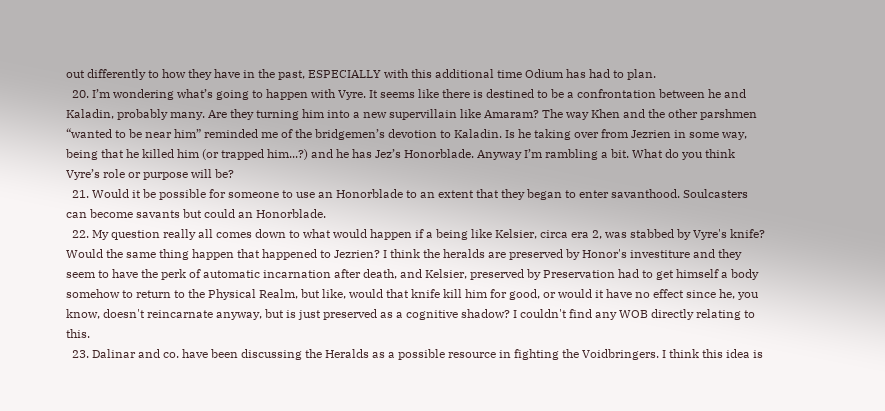out differently to how they have in the past, ESPECIALLY with this additional time Odium has had to plan.
  20. I’m wondering what’s going to happen with Vyre. It seems like there is destined to be a confrontation between he and Kaladin, probably many. Are they turning him into a new supervillain like Amaram? The way Khen and the other parshmen “wanted to be near him” reminded me of the bridgemen’s devotion to Kaladin. Is he taking over from Jezrien in some way, being that he killed him (or trapped him...?) and he has Jez’s Honorblade. Anyway I’m rambling a bit. What do you think Vyre’s role or purpose will be?
  21. Would it be possible for someone to use an Honorblade to an extent that they began to enter savanthood. Soulcasters can become savants but could an Honorblade.
  22. My question really all comes down to what would happen if a being like Kelsier, circa era 2, was stabbed by Vyre's knife? Would the same thing happen that happened to Jezrien? I think the heralds are preserved by Honor's investiture and they seem to have the perk of automatic incarnation after death, and Kelsier, preserved by Preservation had to get himself a body somehow to return to the Physical Realm, but like, would that knife kill him for good, or would it have no effect since he, you know, doesn't reincarnate anyway, but is just preserved as a cognitive shadow? I couldn't find any WOB directly relating to this.
  23. Dalinar and co. have been discussing the Heralds as a possible resource in fighting the Voidbringers. I think this idea is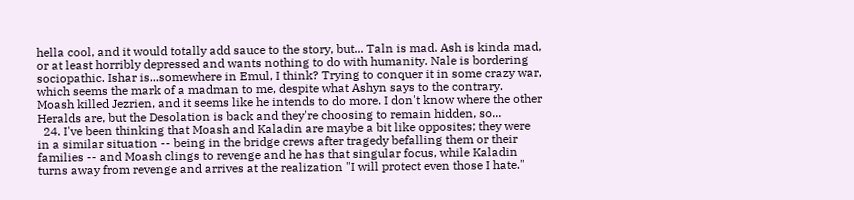hella cool, and it would totally add sauce to the story, but... Taln is mad. Ash is kinda mad, or at least horribly depressed and wants nothing to do with humanity. Nale is bordering sociopathic. Ishar is...somewhere in Emul, I think? Trying to conquer it in some crazy war, which seems the mark of a madman to me, despite what Ashyn says to the contrary. Moash killed Jezrien, and it seems like he intends to do more. I don't know where the other Heralds are, but the Desolation is back and they're choosing to remain hidden, so...
  24. I've been thinking that Moash and Kaladin are maybe a bit like opposites; they were in a similar situation -- being in the bridge crews after tragedy befalling them or their families -- and Moash clings to revenge and he has that singular focus, while Kaladin turns away from revenge and arrives at the realization "I will protect even those I hate."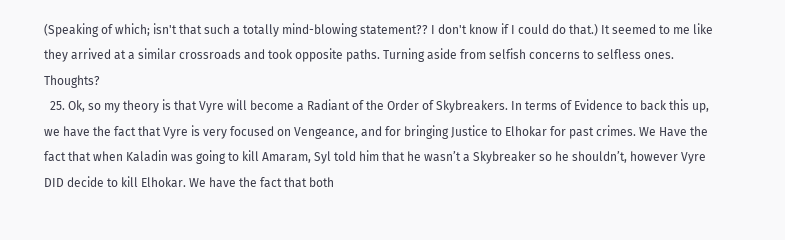(Speaking of which; isn't that such a totally mind-blowing statement?? I don't know if I could do that.) It seemed to me like they arrived at a similar crossroads and took opposite paths. Turning aside from selfish concerns to selfless ones. Thoughts?
  25. Ok, so my theory is that Vyre will become a Radiant of the Order of Skybreakers. In terms of Evidence to back this up, we have the fact that Vyre is very focused on Vengeance, and for bringing Justice to Elhokar for past crimes. We Have the fact that when Kaladin was going to kill Amaram, Syl told him that he wasn’t a Skybreaker so he shouldn’t, however Vyre DID decide to kill Elhokar. We have the fact that both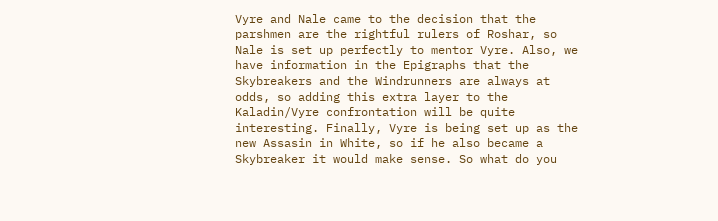Vyre and Nale came to the decision that the parshmen are the rightful rulers of Roshar, so Nale is set up perfectly to mentor Vyre. Also, we have information in the Epigraphs that the Skybreakers and the Windrunners are always at odds, so adding this extra layer to the Kaladin/Vyre confrontation will be quite interesting. Finally, Vyre is being set up as the new Assasin in White, so if he also became a Skybreaker it would make sense. So what do you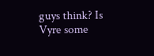guys think? Is Vyre some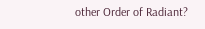other Order of Radiant?